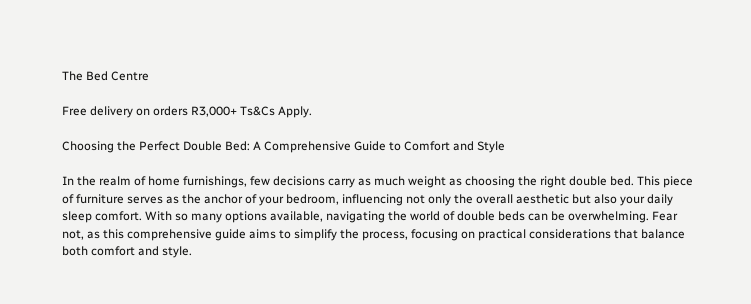The Bed Centre

Free delivery on orders R3,000+ Ts&Cs Apply.

Choosing the Perfect Double Bed: A Comprehensive Guide to Comfort and Style

In the realm of home furnishings, few decisions carry as much weight as choosing the right double bed. This piece of furniture serves as the anchor of your bedroom, influencing not only the overall aesthetic but also your daily sleep comfort. With so many options available, navigating the world of double beds can be overwhelming. Fear not, as this comprehensive guide aims to simplify the process, focusing on practical considerations that balance both comfort and style.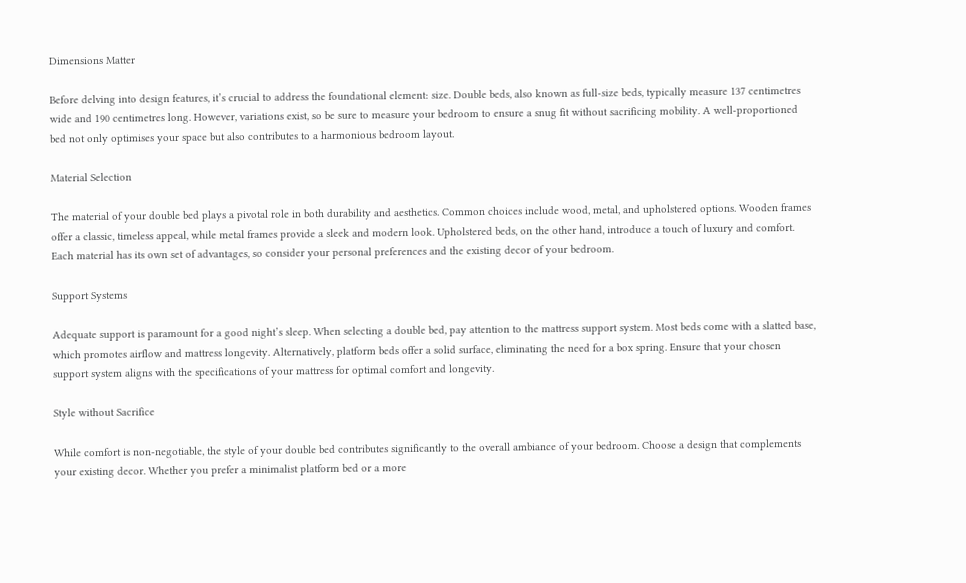Dimensions Matter

Before delving into design features, it’s crucial to address the foundational element: size. Double beds, also known as full-size beds, typically measure 137 centimetres wide and 190 centimetres long. However, variations exist, so be sure to measure your bedroom to ensure a snug fit without sacrificing mobility. A well-proportioned bed not only optimises your space but also contributes to a harmonious bedroom layout.

Material Selection

The material of your double bed plays a pivotal role in both durability and aesthetics. Common choices include wood, metal, and upholstered options. Wooden frames offer a classic, timeless appeal, while metal frames provide a sleek and modern look. Upholstered beds, on the other hand, introduce a touch of luxury and comfort. Each material has its own set of advantages, so consider your personal preferences and the existing decor of your bedroom.

Support Systems

Adequate support is paramount for a good night’s sleep. When selecting a double bed, pay attention to the mattress support system. Most beds come with a slatted base, which promotes airflow and mattress longevity. Alternatively, platform beds offer a solid surface, eliminating the need for a box spring. Ensure that your chosen support system aligns with the specifications of your mattress for optimal comfort and longevity.

Style without Sacrifice

While comfort is non-negotiable, the style of your double bed contributes significantly to the overall ambiance of your bedroom. Choose a design that complements your existing decor. Whether you prefer a minimalist platform bed or a more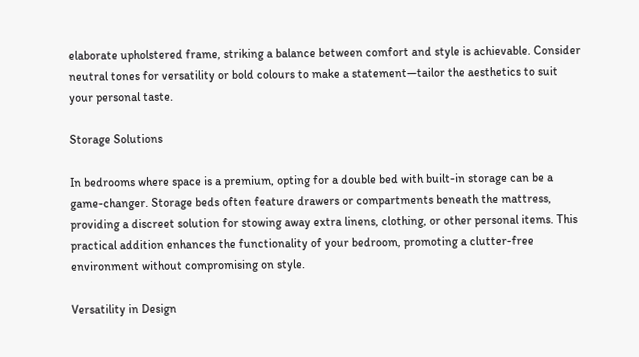elaborate upholstered frame, striking a balance between comfort and style is achievable. Consider neutral tones for versatility or bold colours to make a statement—tailor the aesthetics to suit your personal taste.

Storage Solutions

In bedrooms where space is a premium, opting for a double bed with built-in storage can be a game-changer. Storage beds often feature drawers or compartments beneath the mattress, providing a discreet solution for stowing away extra linens, clothing, or other personal items. This practical addition enhances the functionality of your bedroom, promoting a clutter-free environment without compromising on style.

Versatility in Design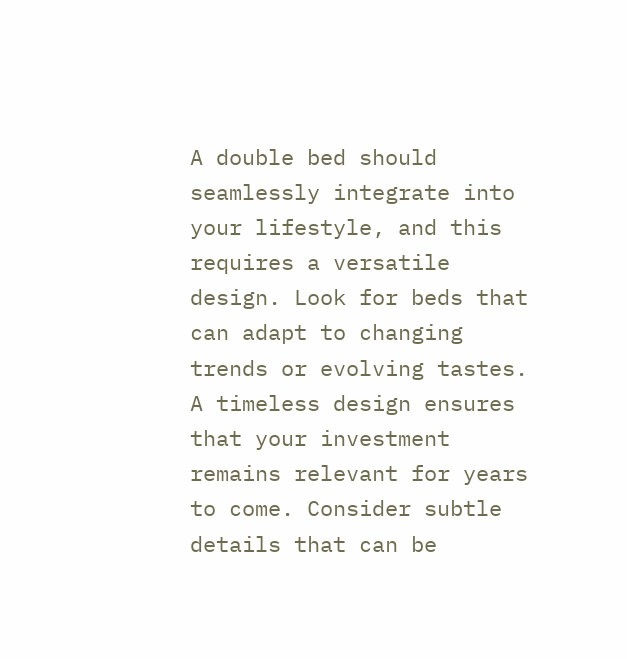A double bed should seamlessly integrate into your lifestyle, and this requires a versatile design. Look for beds that can adapt to changing trends or evolving tastes. A timeless design ensures that your investment remains relevant for years to come. Consider subtle details that can be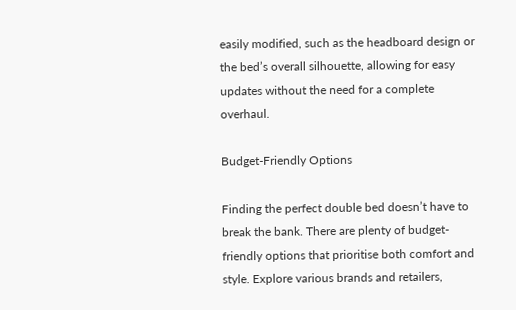easily modified, such as the headboard design or the bed’s overall silhouette, allowing for easy updates without the need for a complete overhaul.

Budget-Friendly Options

Finding the perfect double bed doesn’t have to break the bank. There are plenty of budget-friendly options that prioritise both comfort and style. Explore various brands and retailers,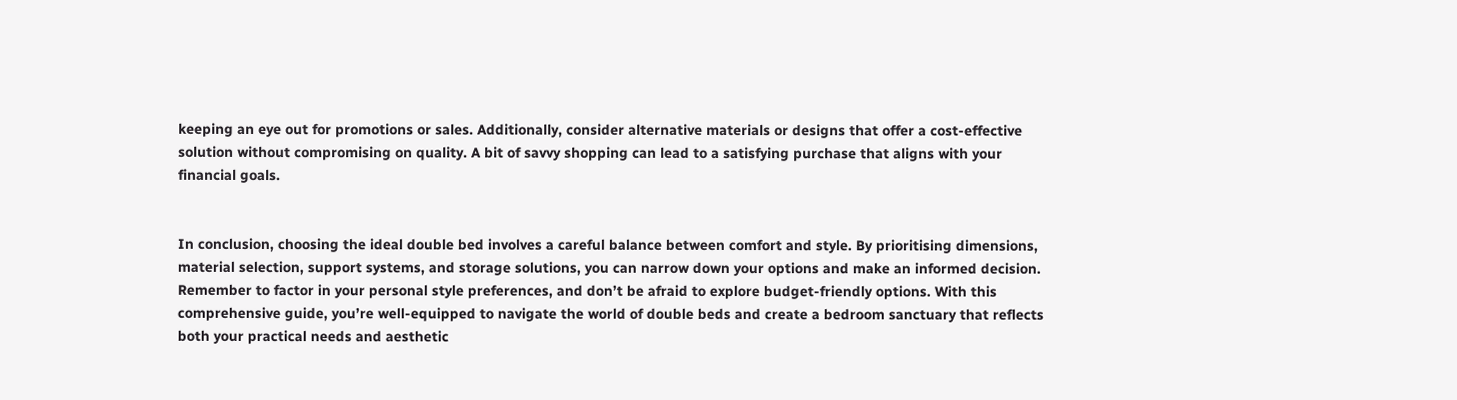keeping an eye out for promotions or sales. Additionally, consider alternative materials or designs that offer a cost-effective solution without compromising on quality. A bit of savvy shopping can lead to a satisfying purchase that aligns with your financial goals.


In conclusion, choosing the ideal double bed involves a careful balance between comfort and style. By prioritising dimensions, material selection, support systems, and storage solutions, you can narrow down your options and make an informed decision. Remember to factor in your personal style preferences, and don’t be afraid to explore budget-friendly options. With this comprehensive guide, you’re well-equipped to navigate the world of double beds and create a bedroom sanctuary that reflects both your practical needs and aesthetic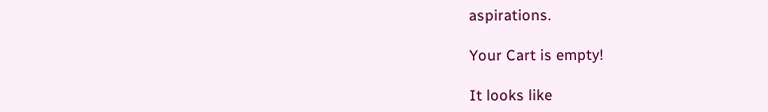aspirations.

Your Cart is empty!

It looks like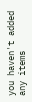you haven't added any items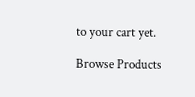to your cart yet.

Browse Products